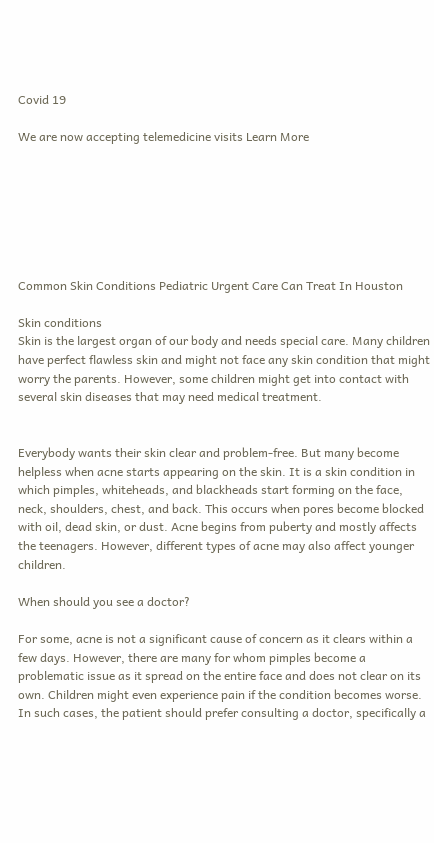Covid 19

We are now accepting telemedicine visits Learn More







Common Skin Conditions Pediatric Urgent Care Can Treat In Houston

Skin conditions
Skin is the largest organ of our body and needs special care. Many children have perfect flawless skin and might not face any skin condition that might worry the parents. However, some children might get into contact with several skin diseases that may need medical treatment.


Everybody wants their skin clear and problem-free. But many become helpless when acne starts appearing on the skin. It is a skin condition in which pimples, whiteheads, and blackheads start forming on the face, neck, shoulders, chest, and back. This occurs when pores become blocked with oil, dead skin, or dust. Acne begins from puberty and mostly affects the teenagers. However, different types of acne may also affect younger children.

When should you see a doctor?

For some, acne is not a significant cause of concern as it clears within a few days. However, there are many for whom pimples become a problematic issue as it spread on the entire face and does not clear on its own. Children might even experience pain if the condition becomes worse. In such cases, the patient should prefer consulting a doctor, specifically a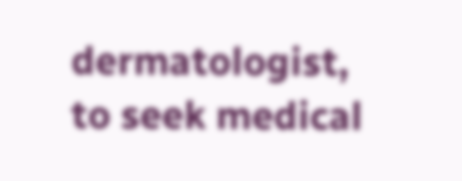dermatologist, to seek medical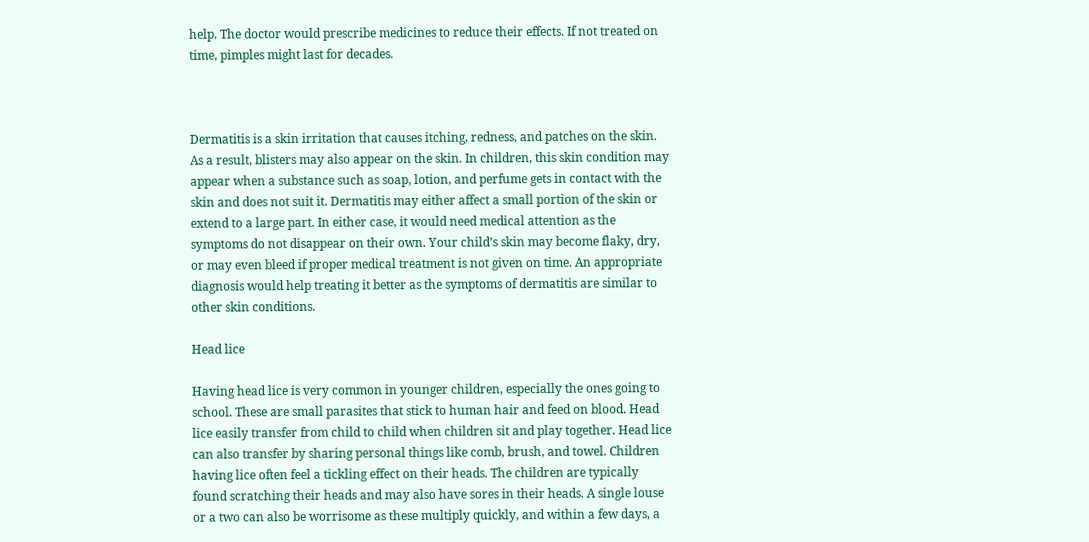help. The doctor would prescribe medicines to reduce their effects. If not treated on time, pimples might last for decades.



Dermatitis is a skin irritation that causes itching, redness, and patches on the skin. As a result, blisters may also appear on the skin. In children, this skin condition may appear when a substance such as soap, lotion, and perfume gets in contact with the skin and does not suit it. Dermatitis may either affect a small portion of the skin or extend to a large part. In either case, it would need medical attention as the symptoms do not disappear on their own. Your child’s skin may become flaky, dry, or may even bleed if proper medical treatment is not given on time. An appropriate diagnosis would help treating it better as the symptoms of dermatitis are similar to other skin conditions.

Head lice

Having head lice is very common in younger children, especially the ones going to school. These are small parasites that stick to human hair and feed on blood. Head lice easily transfer from child to child when children sit and play together. Head lice can also transfer by sharing personal things like comb, brush, and towel. Children having lice often feel a tickling effect on their heads. The children are typically found scratching their heads and may also have sores in their heads. A single louse or a two can also be worrisome as these multiply quickly, and within a few days, a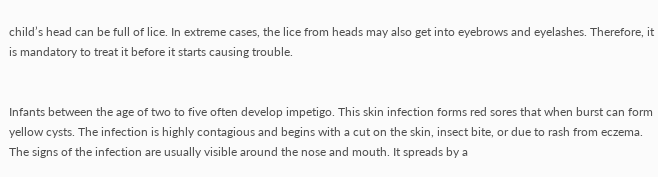child’s head can be full of lice. In extreme cases, the lice from heads may also get into eyebrows and eyelashes. Therefore, it is mandatory to treat it before it starts causing trouble.


Infants between the age of two to five often develop impetigo. This skin infection forms red sores that when burst can form yellow cysts. The infection is highly contagious and begins with a cut on the skin, insect bite, or due to rash from eczema. The signs of the infection are usually visible around the nose and mouth. It spreads by a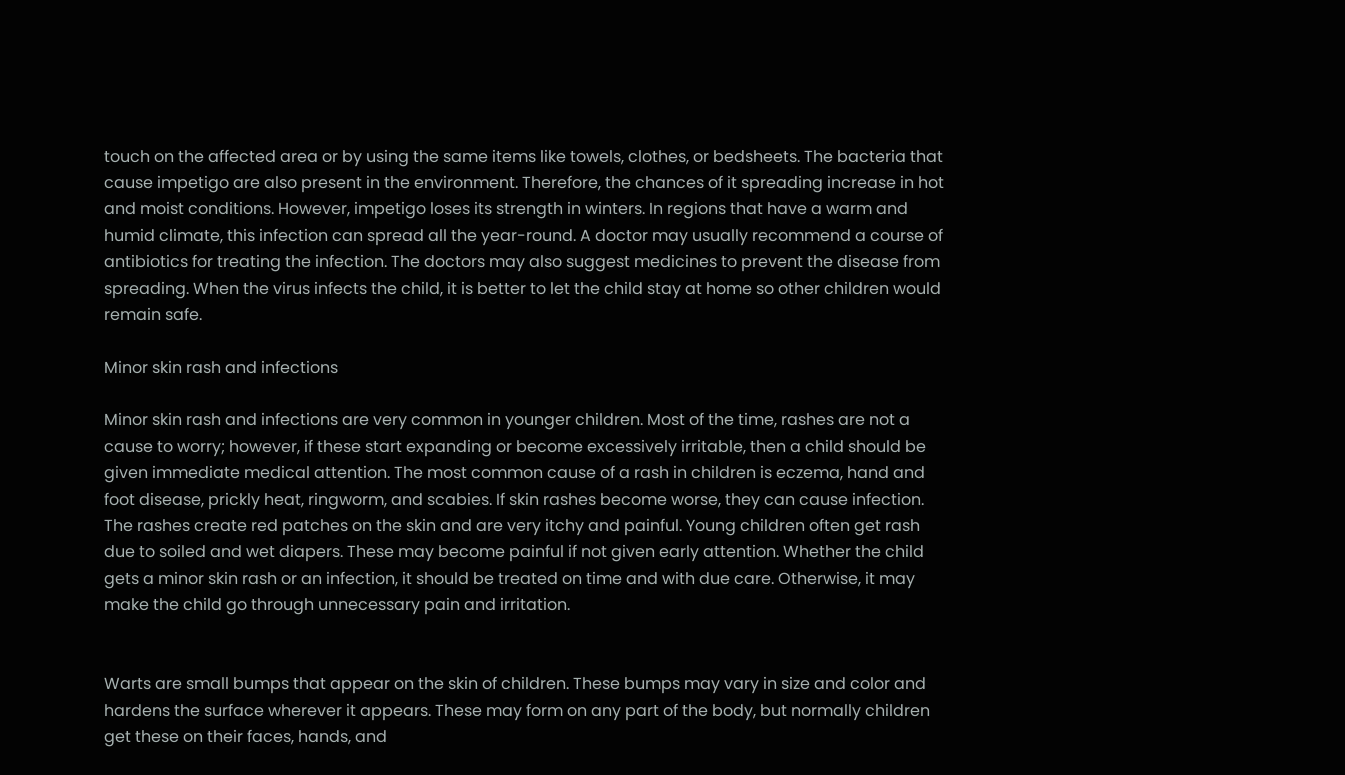touch on the affected area or by using the same items like towels, clothes, or bedsheets. The bacteria that cause impetigo are also present in the environment. Therefore, the chances of it spreading increase in hot and moist conditions. However, impetigo loses its strength in winters. In regions that have a warm and humid climate, this infection can spread all the year-round. A doctor may usually recommend a course of antibiotics for treating the infection. The doctors may also suggest medicines to prevent the disease from spreading. When the virus infects the child, it is better to let the child stay at home so other children would remain safe.

Minor skin rash and infections

Minor skin rash and infections are very common in younger children. Most of the time, rashes are not a cause to worry; however, if these start expanding or become excessively irritable, then a child should be given immediate medical attention. The most common cause of a rash in children is eczema, hand and foot disease, prickly heat, ringworm, and scabies. If skin rashes become worse, they can cause infection. The rashes create red patches on the skin and are very itchy and painful. Young children often get rash due to soiled and wet diapers. These may become painful if not given early attention. Whether the child gets a minor skin rash or an infection, it should be treated on time and with due care. Otherwise, it may make the child go through unnecessary pain and irritation.


Warts are small bumps that appear on the skin of children. These bumps may vary in size and color and hardens the surface wherever it appears. These may form on any part of the body, but normally children get these on their faces, hands, and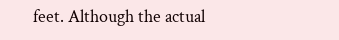feet. Although the actual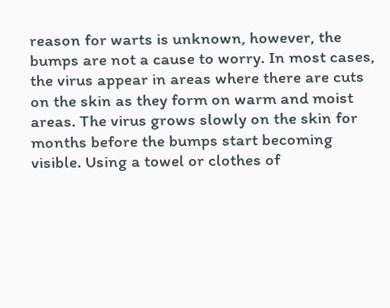reason for warts is unknown, however, the bumps are not a cause to worry. In most cases, the virus appear in areas where there are cuts on the skin as they form on warm and moist areas. The virus grows slowly on the skin for months before the bumps start becoming visible. Using a towel or clothes of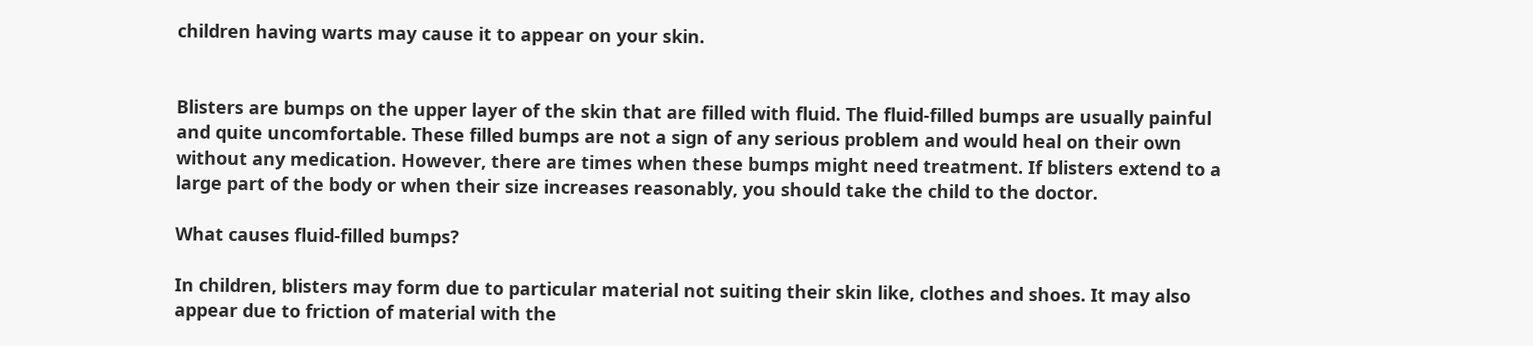children having warts may cause it to appear on your skin.


Blisters are bumps on the upper layer of the skin that are filled with fluid. The fluid-filled bumps are usually painful and quite uncomfortable. These filled bumps are not a sign of any serious problem and would heal on their own without any medication. However, there are times when these bumps might need treatment. If blisters extend to a large part of the body or when their size increases reasonably, you should take the child to the doctor.

What causes fluid-filled bumps?

In children, blisters may form due to particular material not suiting their skin like, clothes and shoes. It may also appear due to friction of material with the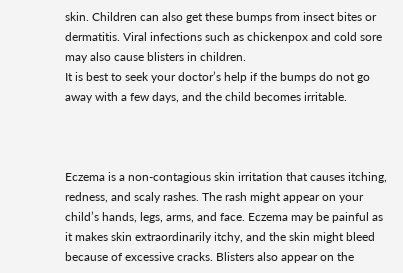skin. Children can also get these bumps from insect bites or dermatitis. Viral infections such as chickenpox and cold sore may also cause blisters in children.
It is best to seek your doctor’s help if the bumps do not go away with a few days, and the child becomes irritable.



Eczema is a non-contagious skin irritation that causes itching, redness, and scaly rashes. The rash might appear on your child’s hands, legs, arms, and face. Eczema may be painful as it makes skin extraordinarily itchy, and the skin might bleed because of excessive cracks. Blisters also appear on the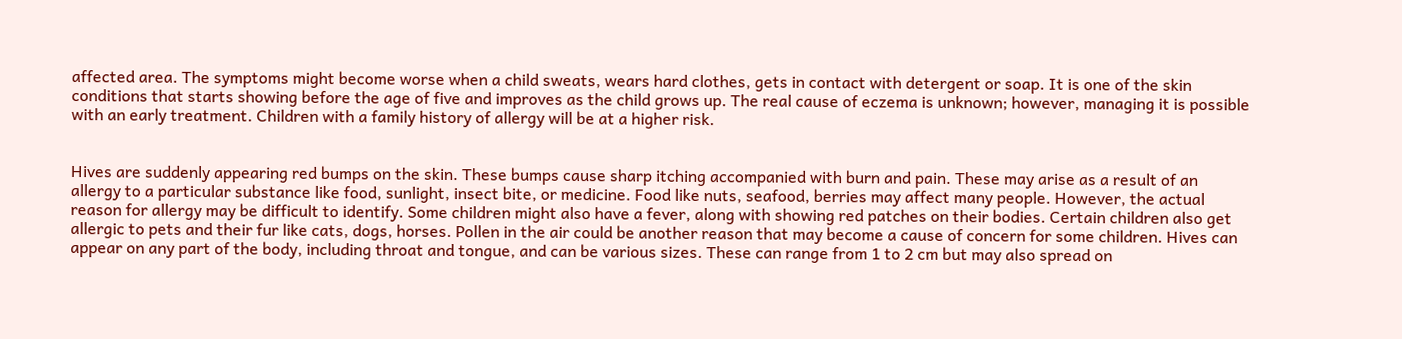affected area. The symptoms might become worse when a child sweats, wears hard clothes, gets in contact with detergent or soap. It is one of the skin conditions that starts showing before the age of five and improves as the child grows up. The real cause of eczema is unknown; however, managing it is possible with an early treatment. Children with a family history of allergy will be at a higher risk.


Hives are suddenly appearing red bumps on the skin. These bumps cause sharp itching accompanied with burn and pain. These may arise as a result of an allergy to a particular substance like food, sunlight, insect bite, or medicine. Food like nuts, seafood, berries may affect many people. However, the actual reason for allergy may be difficult to identify. Some children might also have a fever, along with showing red patches on their bodies. Certain children also get allergic to pets and their fur like cats, dogs, horses. Pollen in the air could be another reason that may become a cause of concern for some children. Hives can appear on any part of the body, including throat and tongue, and can be various sizes. These can range from 1 to 2 cm but may also spread on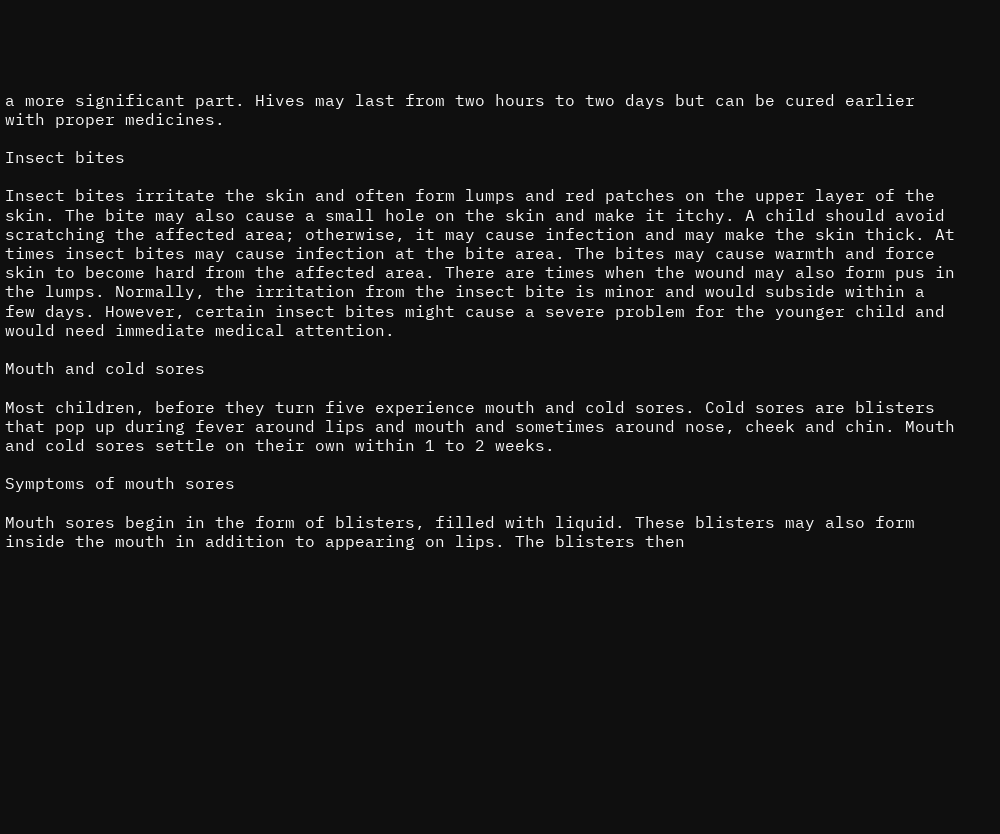a more significant part. Hives may last from two hours to two days but can be cured earlier with proper medicines.

Insect bites

Insect bites irritate the skin and often form lumps and red patches on the upper layer of the skin. The bite may also cause a small hole on the skin and make it itchy. A child should avoid scratching the affected area; otherwise, it may cause infection and may make the skin thick. At times insect bites may cause infection at the bite area. The bites may cause warmth and force skin to become hard from the affected area. There are times when the wound may also form pus in the lumps. Normally, the irritation from the insect bite is minor and would subside within a few days. However, certain insect bites might cause a severe problem for the younger child and would need immediate medical attention.

Mouth and cold sores

Most children, before they turn five experience mouth and cold sores. Cold sores are blisters that pop up during fever around lips and mouth and sometimes around nose, cheek and chin. Mouth and cold sores settle on their own within 1 to 2 weeks.

Symptoms of mouth sores

Mouth sores begin in the form of blisters, filled with liquid. These blisters may also form inside the mouth in addition to appearing on lips. The blisters then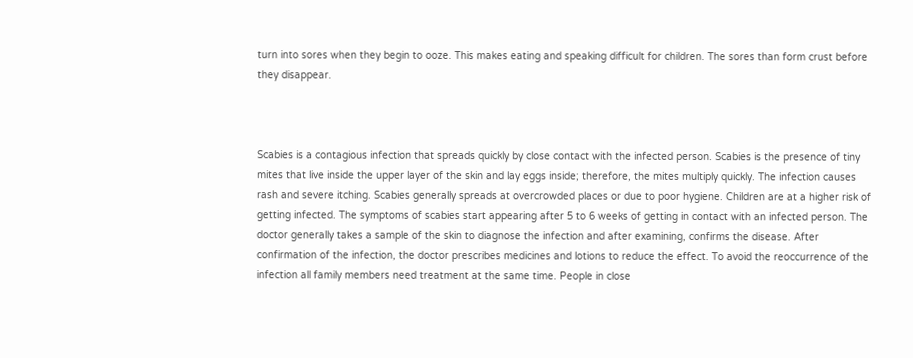turn into sores when they begin to ooze. This makes eating and speaking difficult for children. The sores than form crust before they disappear.



Scabies is a contagious infection that spreads quickly by close contact with the infected person. Scabies is the presence of tiny mites that live inside the upper layer of the skin and lay eggs inside; therefore, the mites multiply quickly. The infection causes rash and severe itching. Scabies generally spreads at overcrowded places or due to poor hygiene. Children are at a higher risk of getting infected. The symptoms of scabies start appearing after 5 to 6 weeks of getting in contact with an infected person. The doctor generally takes a sample of the skin to diagnose the infection and after examining, confirms the disease. After confirmation of the infection, the doctor prescribes medicines and lotions to reduce the effect. To avoid the reoccurrence of the infection all family members need treatment at the same time. People in close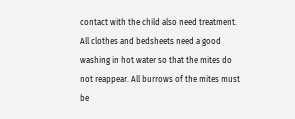contact with the child also need treatment. All clothes and bedsheets need a good washing in hot water so that the mites do not reappear. All burrows of the mites must be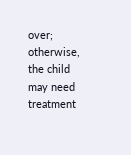over; otherwise, the child may need treatment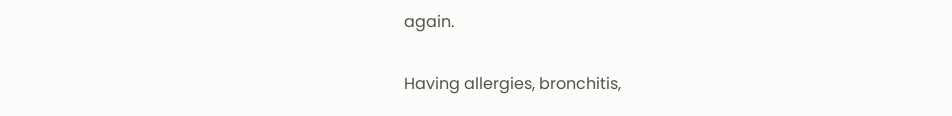again.

Having allergies, bronchitis,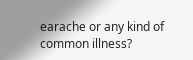earache or any kind of common illness?